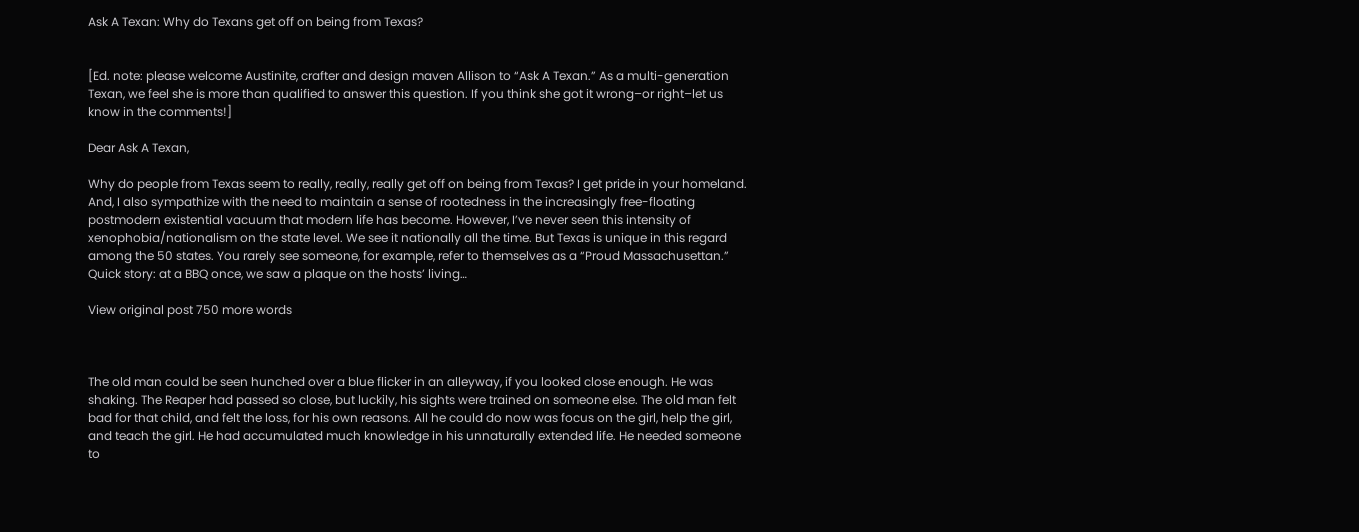Ask A Texan: Why do Texans get off on being from Texas?


[Ed. note: please welcome Austinite, crafter and design maven Allison to “Ask A Texan.” As a multi-generation Texan, we feel she is more than qualified to answer this question. If you think she got it wrong–or right–let us know in the comments!]

Dear Ask A Texan,

Why do people from Texas seem to really, really, really get off on being from Texas? I get pride in your homeland. And, I also sympathize with the need to maintain a sense of rootedness in the increasingly free-floating postmodern existential vacuum that modern life has become. However, I’ve never seen this intensity of xenophobia/nationalism on the state level. We see it nationally all the time. But Texas is unique in this regard among the 50 states. You rarely see someone, for example, refer to themselves as a “Proud Massachusettan.” Quick story: at a BBQ once, we saw a plaque on the hosts’ living…

View original post 750 more words



The old man could be seen hunched over a blue flicker in an alleyway, if you looked close enough. He was shaking. The Reaper had passed so close, but luckily, his sights were trained on someone else. The old man felt bad for that child, and felt the loss, for his own reasons. All he could do now was focus on the girl, help the girl, and teach the girl. He had accumulated much knowledge in his unnaturally extended life. He needed someone to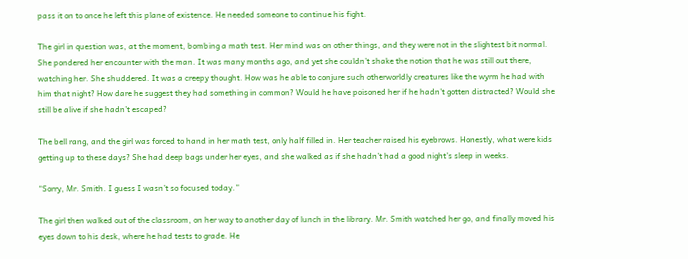pass it on to once he left this plane of existence. He needed someone to continue his fight.

The girl in question was, at the moment, bombing a math test. Her mind was on other things, and they were not in the slightest bit normal. She pondered her encounter with the man. It was many months ago, and yet she couldn’t shake the notion that he was still out there, watching her. She shuddered. It was a creepy thought. How was he able to conjure such otherworldly creatures like the wyrm he had with him that night? How dare he suggest they had something in common? Would he have poisoned her if he hadn’t gotten distracted? Would she still be alive if she hadn’t escaped?

The bell rang, and the girl was forced to hand in her math test, only half filled in. Her teacher raised his eyebrows. Honestly, what were kids getting up to these days? She had deep bags under her eyes, and she walked as if she hadn’t had a good night’s sleep in weeks.

“Sorry, Mr. Smith. I guess I wasn’t so focused today.”

The girl then walked out of the classroom, on her way to another day of lunch in the library. Mr. Smith watched her go, and finally moved his eyes down to his desk, where he had tests to grade. He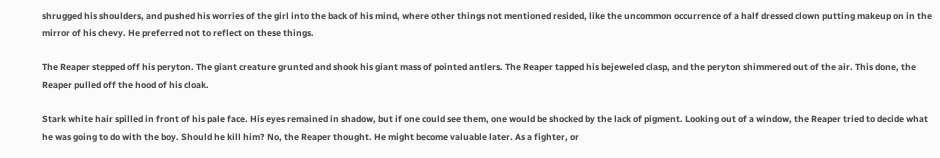shrugged his shoulders, and pushed his worries of the girl into the back of his mind, where other things not mentioned resided, like the uncommon occurrence of a half dressed clown putting makeup on in the mirror of his chevy. He preferred not to reflect on these things.

The Reaper stepped off his peryton. The giant creature grunted and shook his giant mass of pointed antlers. The Reaper tapped his bejeweled clasp, and the peryton shimmered out of the air. This done, the Reaper pulled off the hood of his cloak.

Stark white hair spilled in front of his pale face. His eyes remained in shadow, but if one could see them, one would be shocked by the lack of pigment. Looking out of a window, the Reaper tried to decide what he was going to do with the boy. Should he kill him? No, the Reaper thought. He might become valuable later. As a fighter, or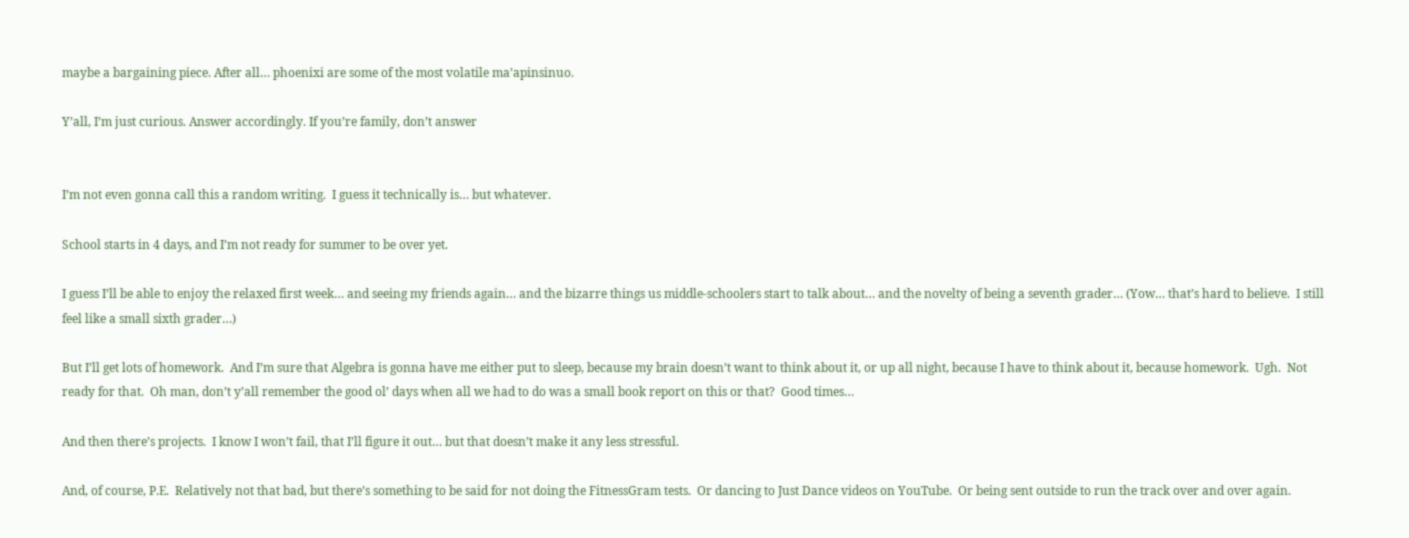maybe a bargaining piece. After all… phoenixi are some of the most volatile ma’apinsinuo.

Y’all, I’m just curious. Answer accordingly. If you’re family, don’t answer


I’m not even gonna call this a random writing.  I guess it technically is… but whatever.

School starts in 4 days, and I’m not ready for summer to be over yet.

I guess I’ll be able to enjoy the relaxed first week… and seeing my friends again… and the bizarre things us middle-schoolers start to talk about… and the novelty of being a seventh grader… (Yow… that’s hard to believe.  I still feel like a small sixth grader…)

But I’ll get lots of homework.  And I’m sure that Algebra is gonna have me either put to sleep, because my brain doesn’t want to think about it, or up all night, because I have to think about it, because homework.  Ugh.  Not ready for that.  Oh man, don’t y’all remember the good ol’ days when all we had to do was a small book report on this or that?  Good times…

And then there’s projects.  I know I won’t fail, that I’ll figure it out… but that doesn’t make it any less stressful.

And, of course, P.E.  Relatively not that bad, but there’s something to be said for not doing the FitnessGram tests.  Or dancing to Just Dance videos on YouTube.  Or being sent outside to run the track over and over again.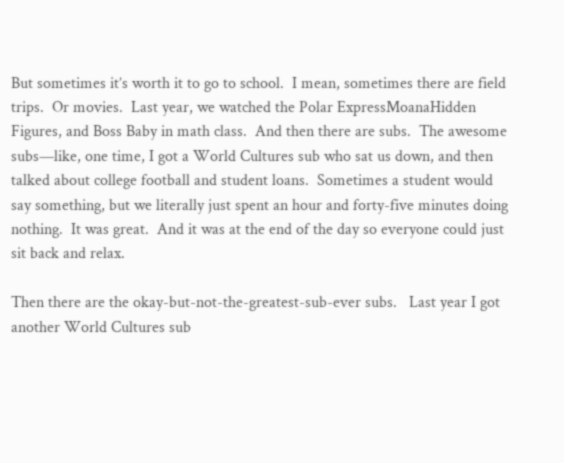But sometimes it’s worth it to go to school.  I mean, sometimes there are field trips.  Or movies.  Last year, we watched the Polar ExpressMoanaHidden Figures, and Boss Baby in math class.  And then there are subs.  The awesome subs—like, one time, I got a World Cultures sub who sat us down, and then talked about college football and student loans.  Sometimes a student would say something, but we literally just spent an hour and forty-five minutes doing nothing.  It was great.  And it was at the end of the day so everyone could just sit back and relax.

Then there are the okay-but-not-the-greatest-sub-ever subs.   Last year I got another World Cultures sub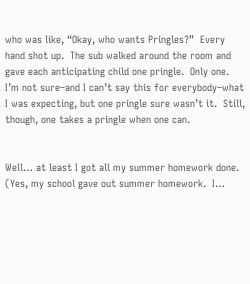who was like, “Okay, who wants Pringles?”  Every hand shot up.  The sub walked around the room and gave each anticipating child one pringle.  Only one.  I’m not sure–and I can’t say this for everybody–what I was expecting, but one pringle sure wasn’t it.  Still, though, one takes a pringle when one can.


Well… at least I got all my summer homework done.  (Yes, my school gave out summer homework.  I…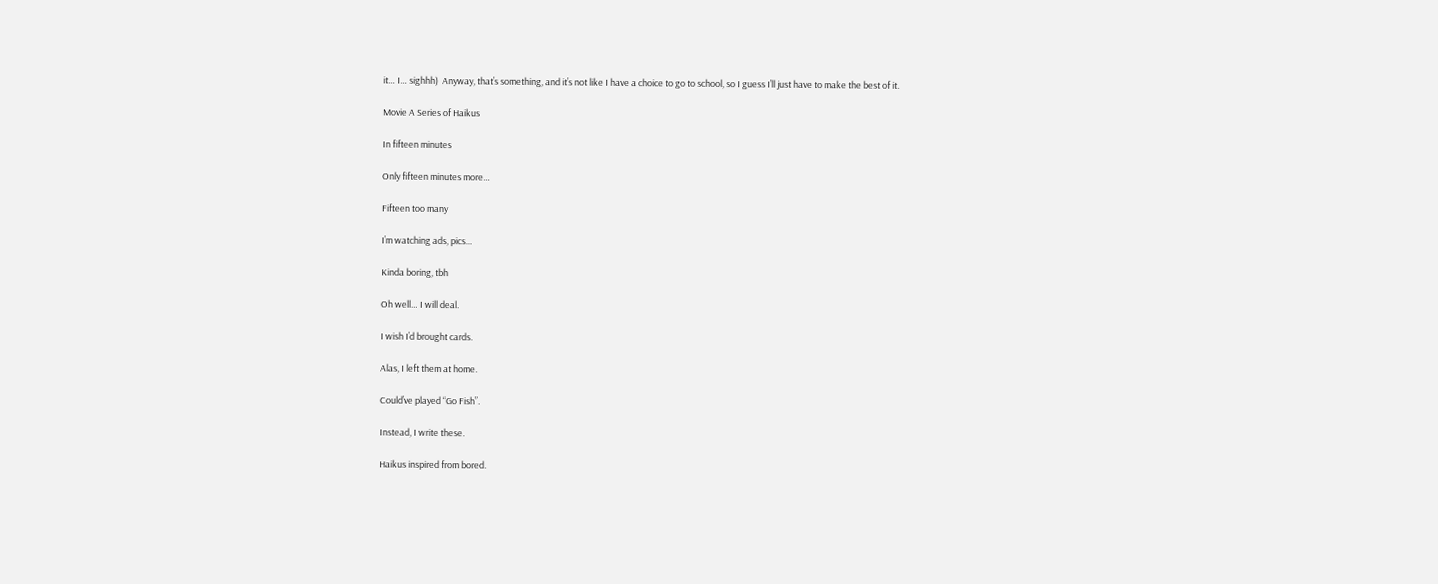it… I… sighhh)  Anyway, that’s something, and it’s not like I have a choice to go to school, so I guess I’ll just have to make the best of it.

Movie A Series of Haikus

In fifteen minutes

Only fifteen minutes more…

Fifteen too many

I’m watching ads, pics…

Kinda boring, tbh

Oh well… I will deal.

I wish I’d brought cards.

Alas, I left them at home.

Could’ve played “Go Fish”.

Instead, I write these.

Haikus inspired from bored.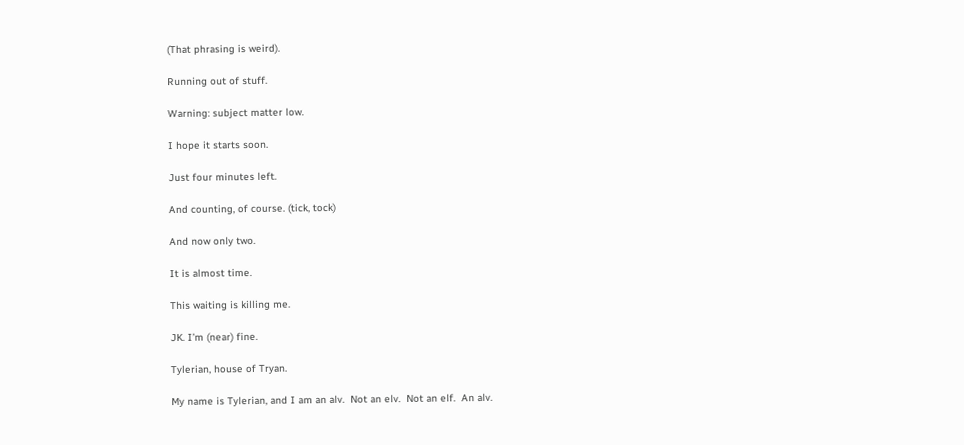(That phrasing is weird).

Running out of stuff.

Warning: subject matter low.

I hope it starts soon.

Just four minutes left.

And counting, of course. (tick, tock)

And now only two.

It is almost time.

This waiting is killing me.

JK. I’m (near) fine.

Tylerian, house of Tryan.

My name is Tylerian, and I am an alv.  Not an elv.  Not an elf.  An alv.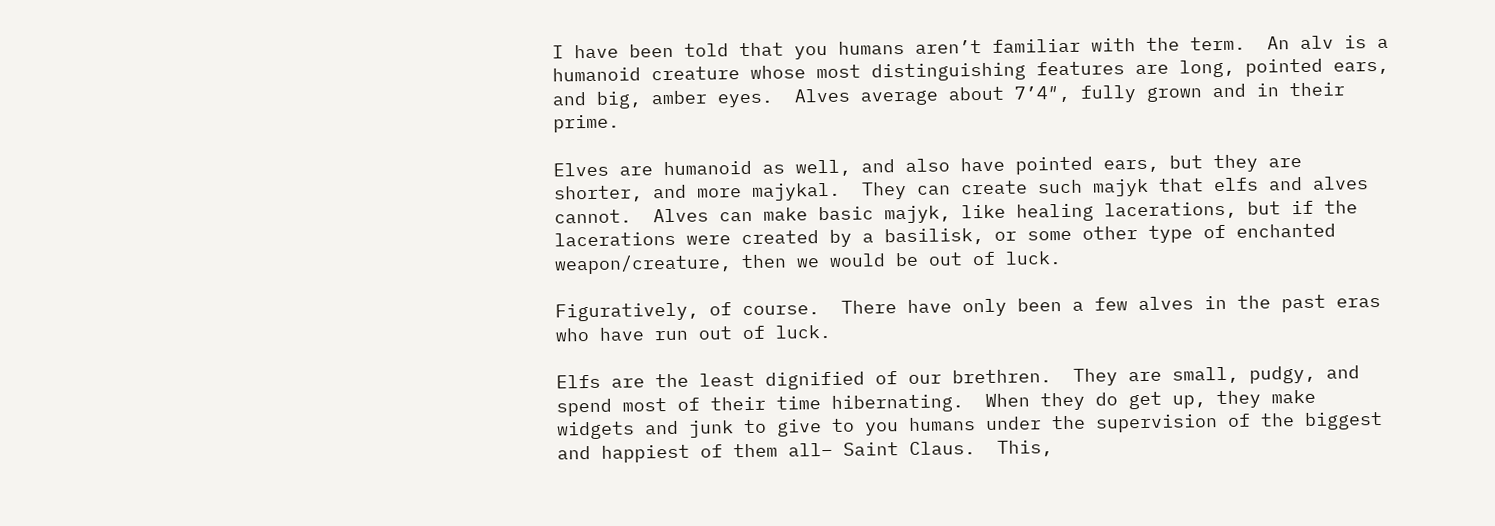I have been told that you humans aren’t familiar with the term.  An alv is a humanoid creature whose most distinguishing features are long, pointed ears, and big, amber eyes.  Alves average about 7’4″, fully grown and in their prime.

Elves are humanoid as well, and also have pointed ears, but they are shorter, and more majykal.  They can create such majyk that elfs and alves cannot.  Alves can make basic majyk, like healing lacerations, but if the lacerations were created by a basilisk, or some other type of enchanted weapon/creature, then we would be out of luck.

Figuratively, of course.  There have only been a few alves in the past eras who have run out of luck.

Elfs are the least dignified of our brethren.  They are small, pudgy, and spend most of their time hibernating.  When they do get up, they make widgets and junk to give to you humans under the supervision of the biggest and happiest of them all– Saint Claus.  This,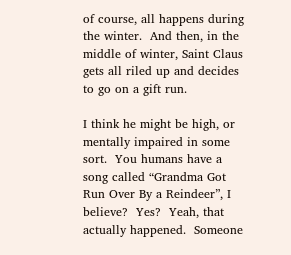of course, all happens during the winter.  And then, in the middle of winter, Saint Claus gets all riled up and decides to go on a gift run.

I think he might be high, or mentally impaired in some sort.  You humans have a song called “Grandma Got Run Over By a Reindeer”, I believe?  Yes?  Yeah, that actually happened.  Someone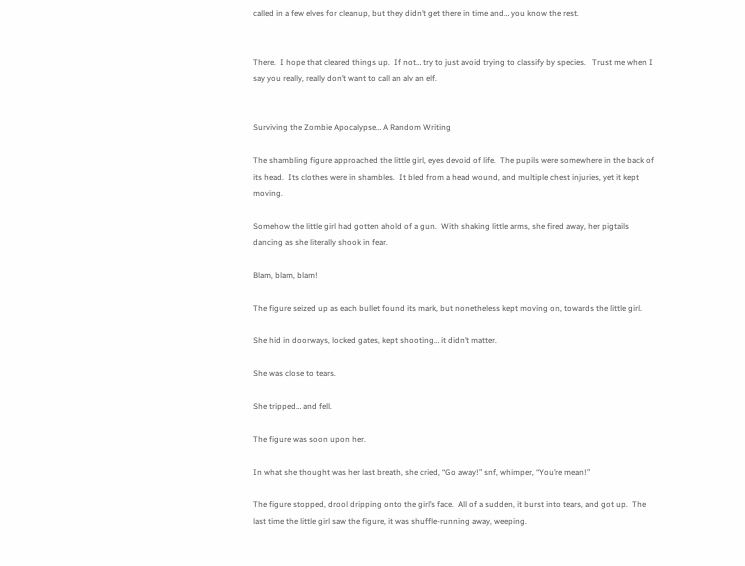called in a few elves for cleanup, but they didn’t get there in time and… you know the rest.


There.  I hope that cleared things up.  If not… try to just avoid trying to classify by species.   Trust me when I say you really, really don’t want to call an alv an elf.


Surviving the Zombie Apocalypse… A Random Writing

The shambling figure approached the little girl, eyes devoid of life.  The pupils were somewhere in the back of its head.  Its clothes were in shambles.  It bled from a head wound, and multiple chest injuries, yet it kept moving.

Somehow the little girl had gotten ahold of a gun.  With shaking little arms, she fired away, her pigtails dancing as she literally shook in fear.

Blam, blam, blam!

The figure seized up as each bullet found its mark, but nonetheless kept moving on, towards the little girl.

She hid in doorways, locked gates, kept shooting… it didn’t matter.

She was close to tears.

She tripped… and fell.

The figure was soon upon her.

In what she thought was her last breath, she cried, “Go away!” snf, whimper, “You’re mean!”

The figure stopped, drool dripping onto the girl’s face.  All of a sudden, it burst into tears, and got up.  The last time the little girl saw the figure, it was shuffle-running away, weeping.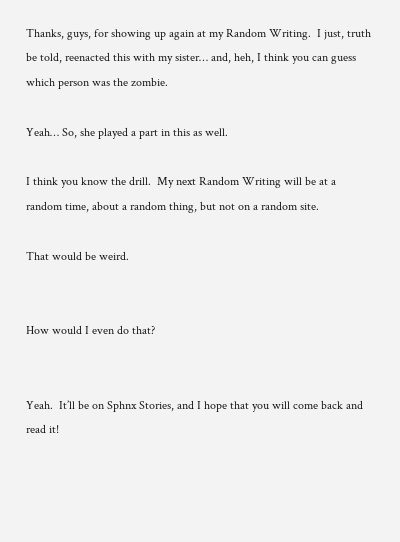Thanks, guys, for showing up again at my Random Writing.  I just, truth be told, reenacted this with my sister… and, heh, I think you can guess which person was the zombie.

Yeah… So, she played a part in this as well.

I think you know the drill.  My next Random Writing will be at a random time, about a random thing, but not on a random site.

That would be weird.


How would I even do that?


Yeah.  It’ll be on Sphnx Stories, and I hope that you will come back and read it!